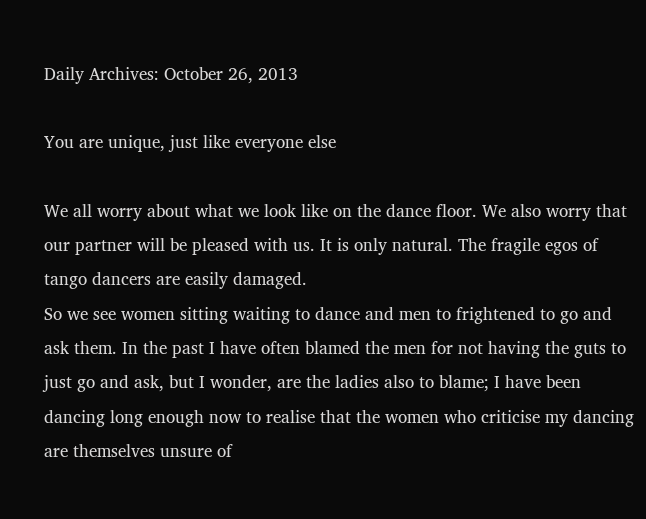Daily Archives: October 26, 2013

You are unique, just like everyone else

We all worry about what we look like on the dance floor. We also worry that our partner will be pleased with us. It is only natural. The fragile egos of tango dancers are easily damaged.
So we see women sitting waiting to dance and men to frightened to go and ask them. In the past I have often blamed the men for not having the guts to just go and ask, but I wonder, are the ladies also to blame; I have been dancing long enough now to realise that the women who criticise my dancing are themselves unsure of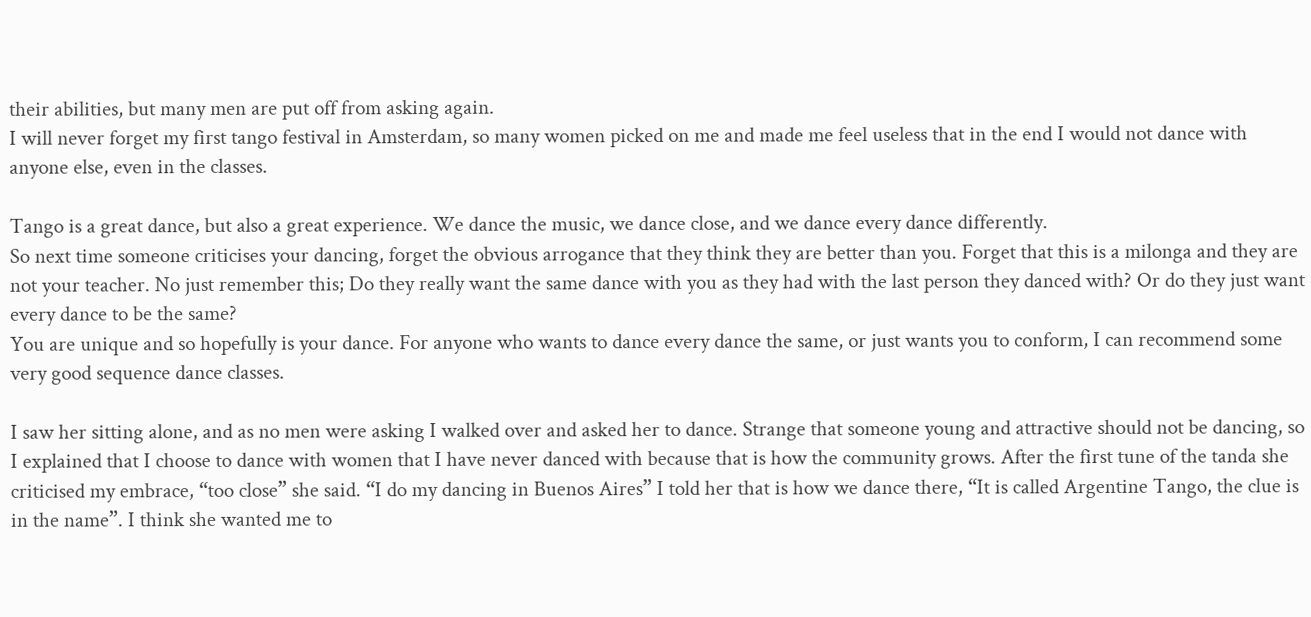their abilities, but many men are put off from asking again.
I will never forget my first tango festival in Amsterdam, so many women picked on me and made me feel useless that in the end I would not dance with anyone else, even in the classes.

Tango is a great dance, but also a great experience. We dance the music, we dance close, and we dance every dance differently.
So next time someone criticises your dancing, forget the obvious arrogance that they think they are better than you. Forget that this is a milonga and they are not your teacher. No just remember this; Do they really want the same dance with you as they had with the last person they danced with? Or do they just want every dance to be the same?
You are unique and so hopefully is your dance. For anyone who wants to dance every dance the same, or just wants you to conform, I can recommend some very good sequence dance classes.

I saw her sitting alone, and as no men were asking I walked over and asked her to dance. Strange that someone young and attractive should not be dancing, so I explained that I choose to dance with women that I have never danced with because that is how the community grows. After the first tune of the tanda she criticised my embrace, “too close” she said. “I do my dancing in Buenos Aires” I told her that is how we dance there, “It is called Argentine Tango, the clue is in the name”. I think she wanted me to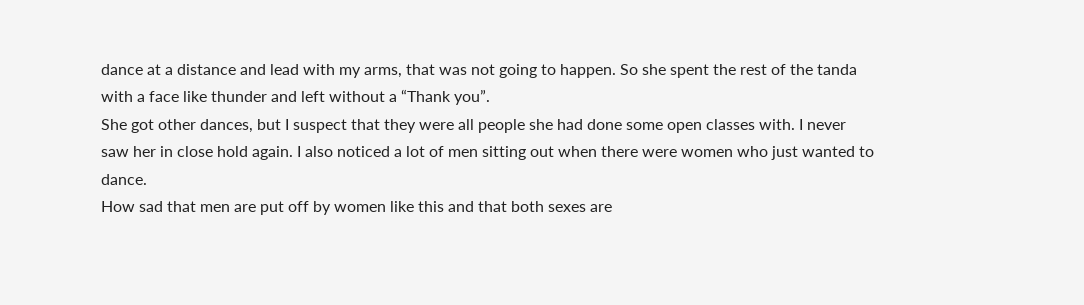dance at a distance and lead with my arms, that was not going to happen. So she spent the rest of the tanda with a face like thunder and left without a “Thank you”.
She got other dances, but I suspect that they were all people she had done some open classes with. I never saw her in close hold again. I also noticed a lot of men sitting out when there were women who just wanted to dance.
How sad that men are put off by women like this and that both sexes are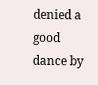denied a good dance by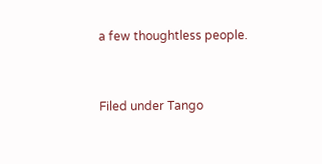a few thoughtless people.


Filed under Tango